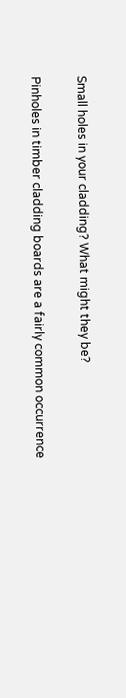Small holes in your cladding? What might they be?

Pinholes in timber cladding boards are a fairly common occurrence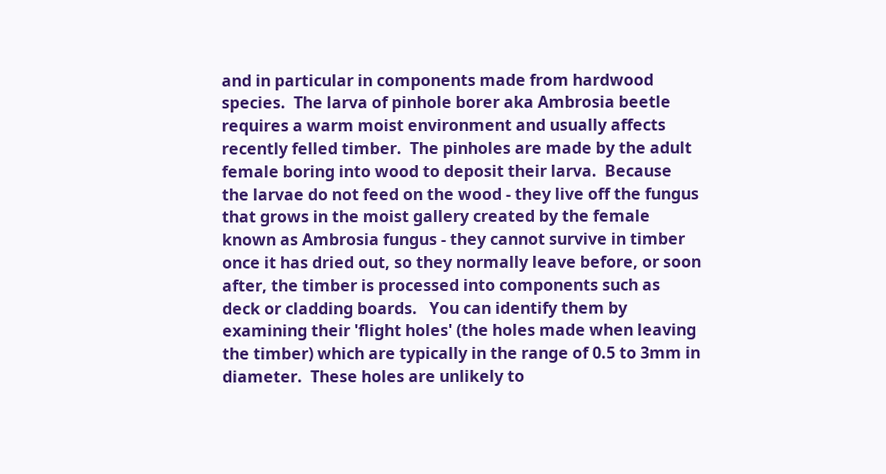and in particular in components made from hardwood species.  The larva of pinhole borer aka Ambrosia beetle requires a warm moist environment and usually affects recently felled timber.  The pinholes are made by the adult female boring into wood to deposit their larva.  Because the larvae do not feed on the wood - they live off the fungus that grows in the moist gallery created by the female known as Ambrosia fungus - they cannot survive in timber once it has dried out, so they normally leave before, or soon after, the timber is processed into components such as deck or cladding boards.   You can identify them by examining their 'flight holes' (the holes made when leaving the timber) which are typically in the range of 0.5 to 3mm in diameter.  These holes are unlikely to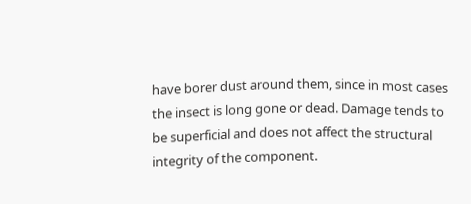have borer dust around them, since in most cases the insect is long gone or dead. Damage tends to be superficial and does not affect the structural integrity of the component.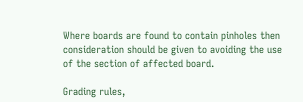Where boards are found to contain pinholes then consideration should be given to avoiding the use of the section of affected board.

Grading rules,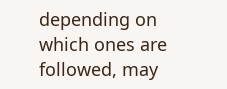depending on which ones are followed, may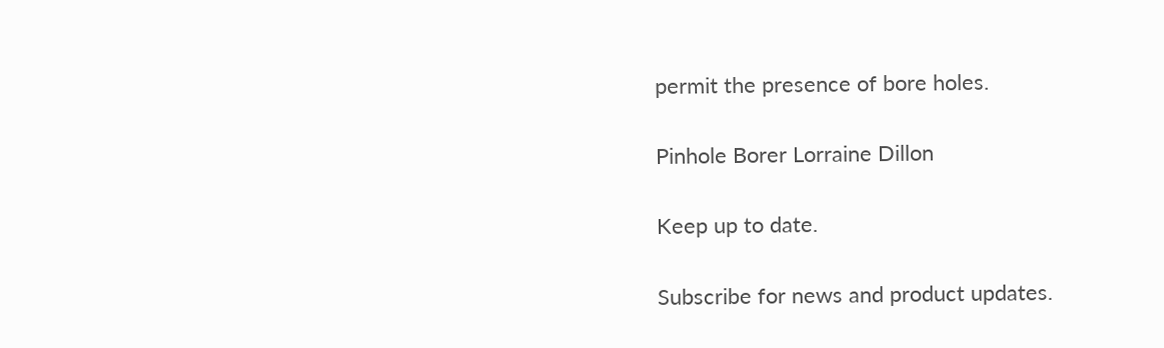permit the presence of bore holes.

Pinhole Borer Lorraine Dillon

Keep up to date.

Subscribe for news and product updates.